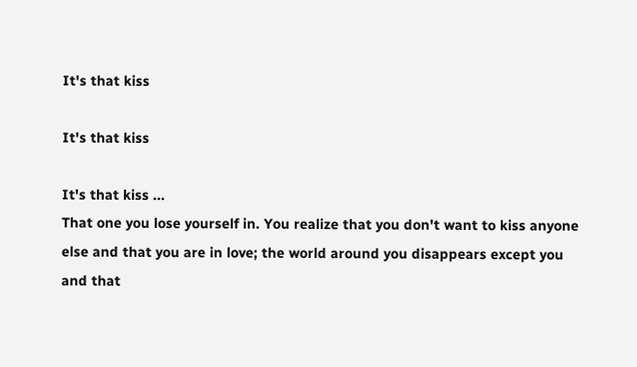It's that kiss

It's that kiss

It's that kiss ...
That one you lose yourself in. You realize that you don't want to kiss anyone else and that you are in love; the world around you disappears except you and that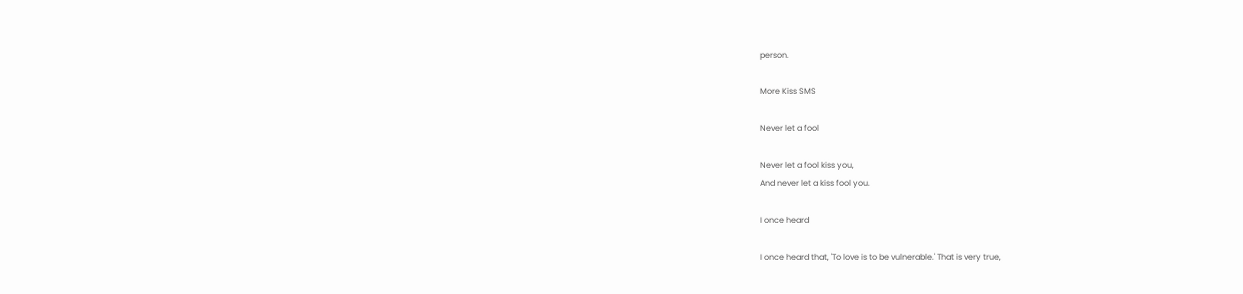person.

More Kiss SMS

Never let a fool

Never let a fool kiss you,
And never let a kiss fool you.

I once heard

I once heard that, 'To love is to be vulnerable.' That is very true,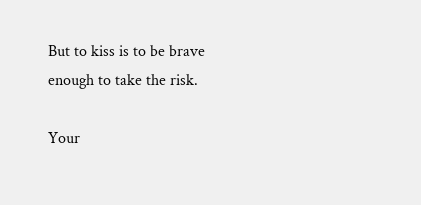But to kiss is to be brave enough to take the risk.

Your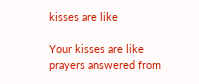kisses are like

Your kisses are like prayers answered from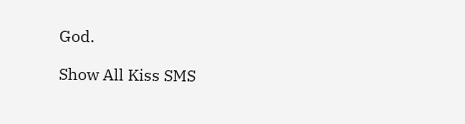God.

Show All Kiss SMS